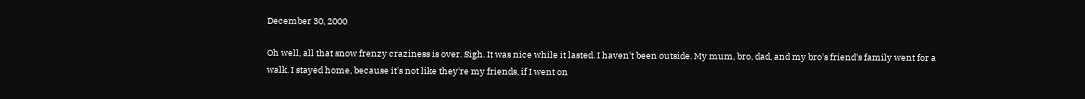December 30, 2000

Oh well, all that snow frenzy craziness is over. Sigh. It was nice while it lasted. I haven't been outside. My mum, bro, dad, and my bro's friend's family went for a walk. I stayed home, because it's not like they're my friends, if I went on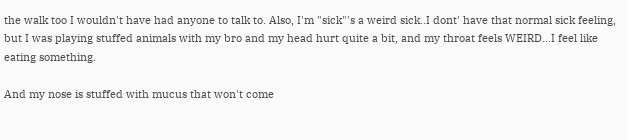the walk too I wouldn't have had anyone to talk to. Also, I'm "sick"'s a weird sick..I dont' have that normal sick feeling, but I was playing stuffed animals with my bro and my head hurt quite a bit, and my throat feels WEIRD...I feel like eating something.

And my nose is stuffed with mucus that won't come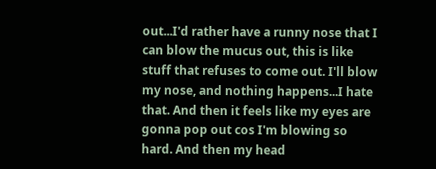out...I'd rather have a runny nose that I can blow the mucus out, this is like stuff that refuses to come out. I'll blow my nose, and nothing happens...I hate that. And then it feels like my eyes are gonna pop out cos I'm blowing so hard. And then my head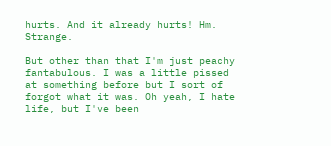hurts. And it already hurts! Hm. Strange.

But other than that I'm just peachy fantabulous. I was a little pissed at something before but I sort of forgot what it was. Oh yeah, I hate life, but I've been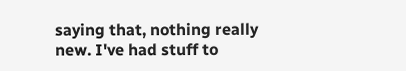saying that, nothing really new. I've had stuff to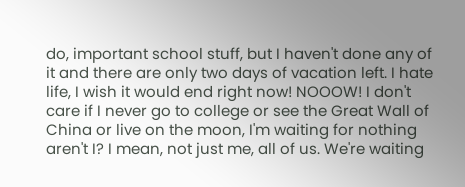do, important school stuff, but I haven't done any of it and there are only two days of vacation left. I hate life, I wish it would end right now! NOOOW! I don't care if I never go to college or see the Great Wall of China or live on the moon, I'm waiting for nothing aren't I? I mean, not just me, all of us. We're waiting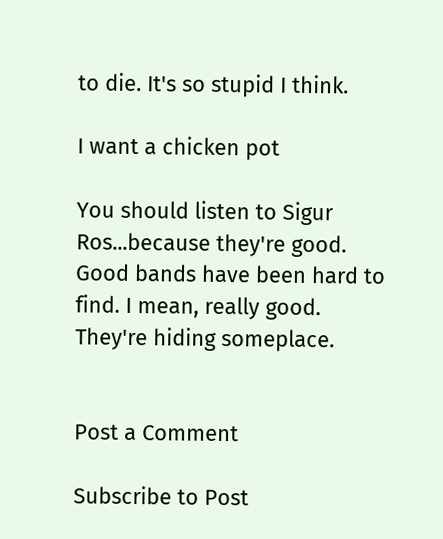to die. It's so stupid I think.

I want a chicken pot

You should listen to Sigur Ros...because they're good. Good bands have been hard to find. I mean, really good. They're hiding someplace.


Post a Comment

Subscribe to Post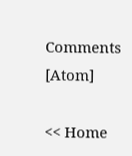Comments [Atom]

<< Home